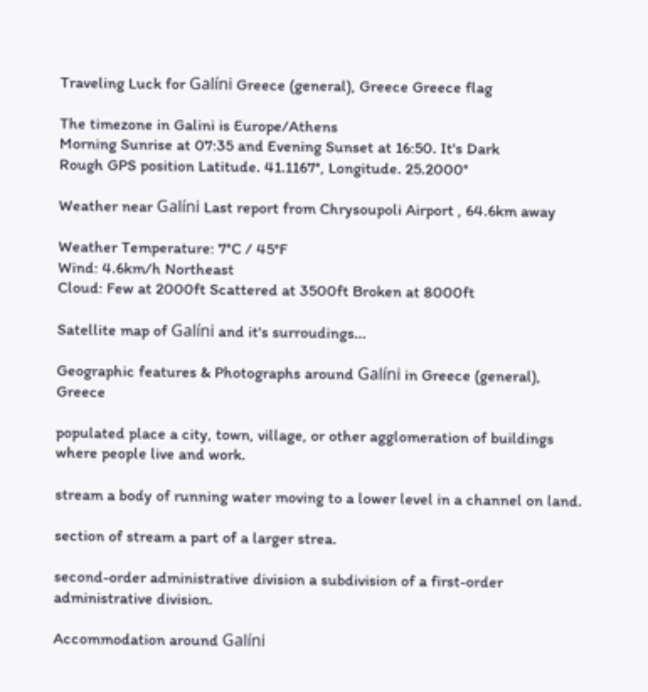Traveling Luck for Galíni Greece (general), Greece Greece flag

The timezone in Galini is Europe/Athens
Morning Sunrise at 07:35 and Evening Sunset at 16:50. It's Dark
Rough GPS position Latitude. 41.1167°, Longitude. 25.2000°

Weather near Galíni Last report from Chrysoupoli Airport , 64.6km away

Weather Temperature: 7°C / 45°F
Wind: 4.6km/h Northeast
Cloud: Few at 2000ft Scattered at 3500ft Broken at 8000ft

Satellite map of Galíni and it's surroudings...

Geographic features & Photographs around Galíni in Greece (general), Greece

populated place a city, town, village, or other agglomeration of buildings where people live and work.

stream a body of running water moving to a lower level in a channel on land.

section of stream a part of a larger strea.

second-order administrative division a subdivision of a first-order administrative division.

Accommodation around Galíni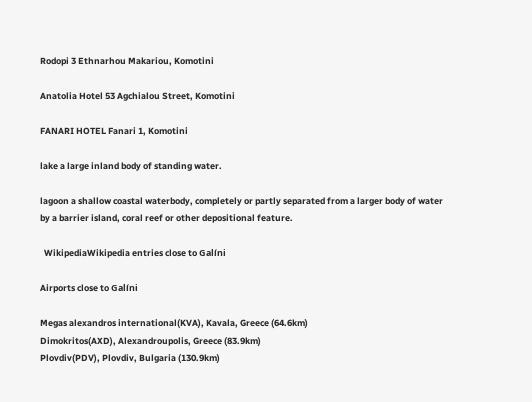Rodopi 3 Ethnarhou Makariou, Komotini

Anatolia Hotel 53 Agchialou Street, Komotini

FANARI HOTEL Fanari 1, Komotini

lake a large inland body of standing water.

lagoon a shallow coastal waterbody, completely or partly separated from a larger body of water by a barrier island, coral reef or other depositional feature.

  WikipediaWikipedia entries close to Galíni

Airports close to Galíni

Megas alexandros international(KVA), Kavala, Greece (64.6km)
Dimokritos(AXD), Alexandroupolis, Greece (83.9km)
Plovdiv(PDV), Plovdiv, Bulgaria (130.9km)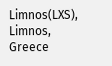Limnos(LXS), Limnos, Greece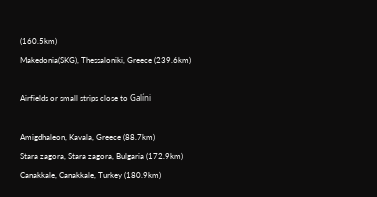(160.5km)
Makedonia(SKG), Thessaloniki, Greece (239.6km)

Airfields or small strips close to Galíni

Amigdhaleon, Kavala, Greece (88.7km)
Stara zagora, Stara zagora, Bulgaria (172.9km)
Canakkale, Canakkale, Turkey (180.9km)